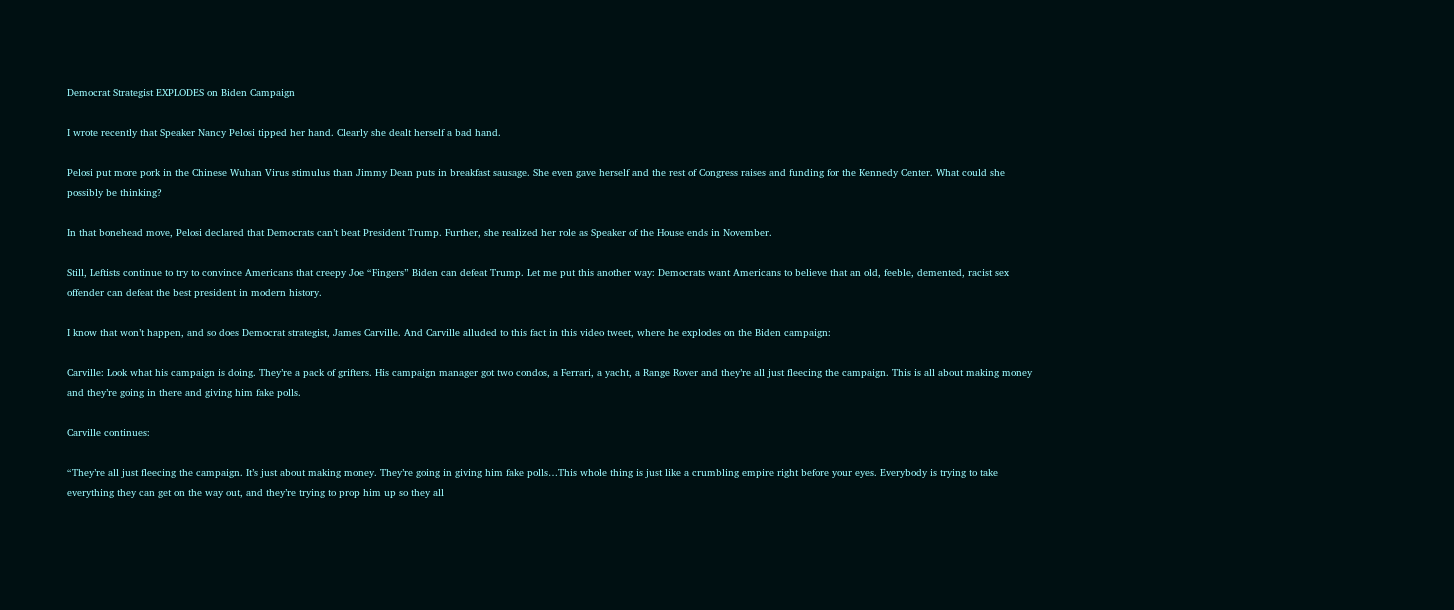Democrat Strategist EXPLODES on Biden Campaign

I wrote recently that Speaker Nancy Pelosi tipped her hand. Clearly she dealt herself a bad hand.

Pelosi put more pork in the Chinese Wuhan Virus stimulus than Jimmy Dean puts in breakfast sausage. She even gave herself and the rest of Congress raises and funding for the Kennedy Center. What could she possibly be thinking?

In that bonehead move, Pelosi declared that Democrats can’t beat President Trump. Further, she realized her role as Speaker of the House ends in November.

Still, Leftists continue to try to convince Americans that creepy Joe “Fingers” Biden can defeat Trump. Let me put this another way: Democrats want Americans to believe that an old, feeble, demented, racist sex offender can defeat the best president in modern history.

I know that won’t happen, and so does Democrat strategist, James Carville. And Carville alluded to this fact in this video tweet, where he explodes on the Biden campaign:

Carville: Look what his campaign is doing. They’re a pack of grifters. His campaign manager got two condos, a Ferrari, a yacht, a Range Rover and they’re all just fleecing the campaign. This is all about making money and they’re going in there and giving him fake polls.

Carville continues:

“They’re all just fleecing the campaign. It’s just about making money. They’re going in giving him fake polls…This whole thing is just like a crumbling empire right before your eyes. Everybody is trying to take everything they can get on the way out, and they’re trying to prop him up so they all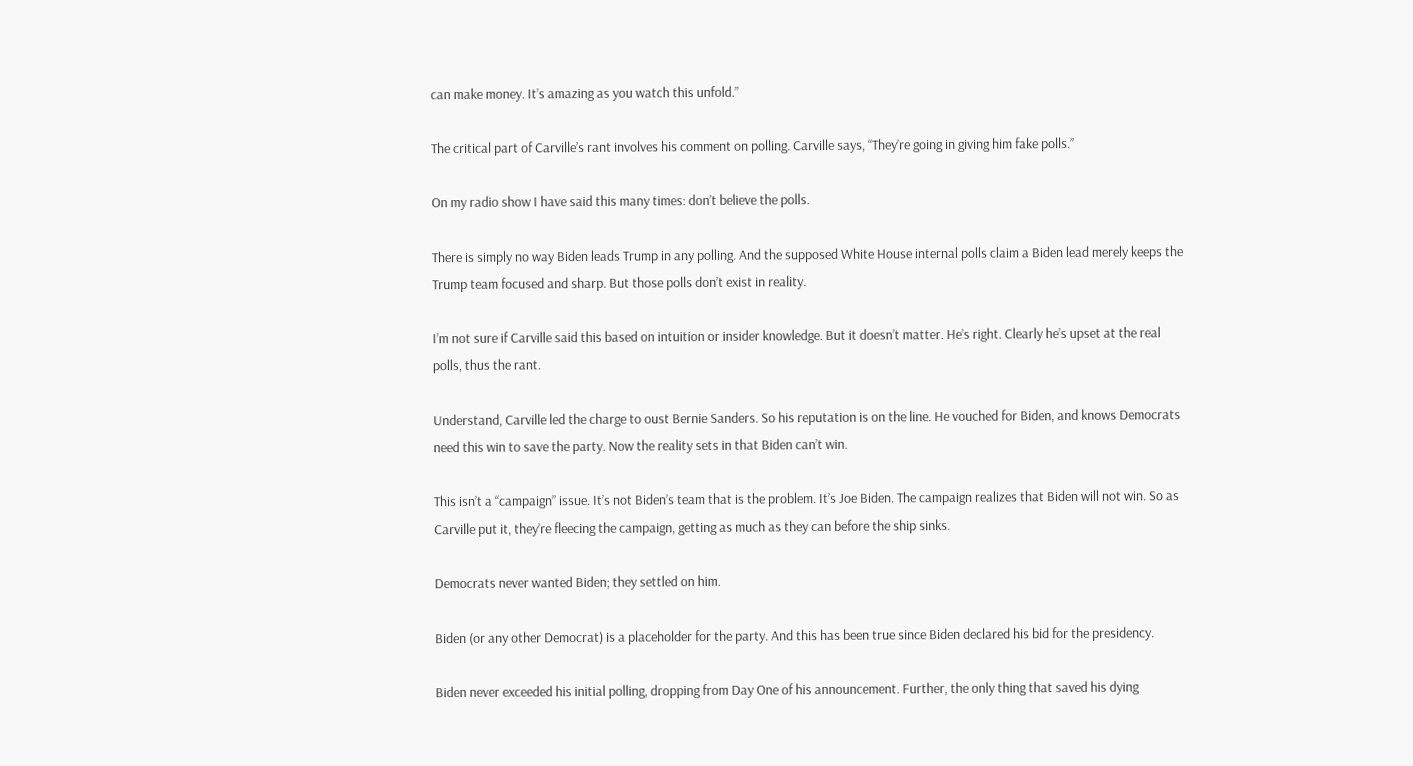can make money. It’s amazing as you watch this unfold.”

The critical part of Carville’s rant involves his comment on polling. Carville says, “They’re going in giving him fake polls.”

On my radio show I have said this many times: don’t believe the polls.

There is simply no way Biden leads Trump in any polling. And the supposed White House internal polls claim a Biden lead merely keeps the Trump team focused and sharp. But those polls don’t exist in reality.

I’m not sure if Carville said this based on intuition or insider knowledge. But it doesn’t matter. He’s right. Clearly he’s upset at the real polls, thus the rant.

Understand, Carville led the charge to oust Bernie Sanders. So his reputation is on the line. He vouched for Biden, and knows Democrats need this win to save the party. Now the reality sets in that Biden can’t win.

This isn’t a “campaign” issue. It’s not Biden’s team that is the problem. It’s Joe Biden. The campaign realizes that Biden will not win. So as Carville put it, they’re fleecing the campaign, getting as much as they can before the ship sinks.

Democrats never wanted Biden; they settled on him.

Biden (or any other Democrat) is a placeholder for the party. And this has been true since Biden declared his bid for the presidency.

Biden never exceeded his initial polling, dropping from Day One of his announcement. Further, the only thing that saved his dying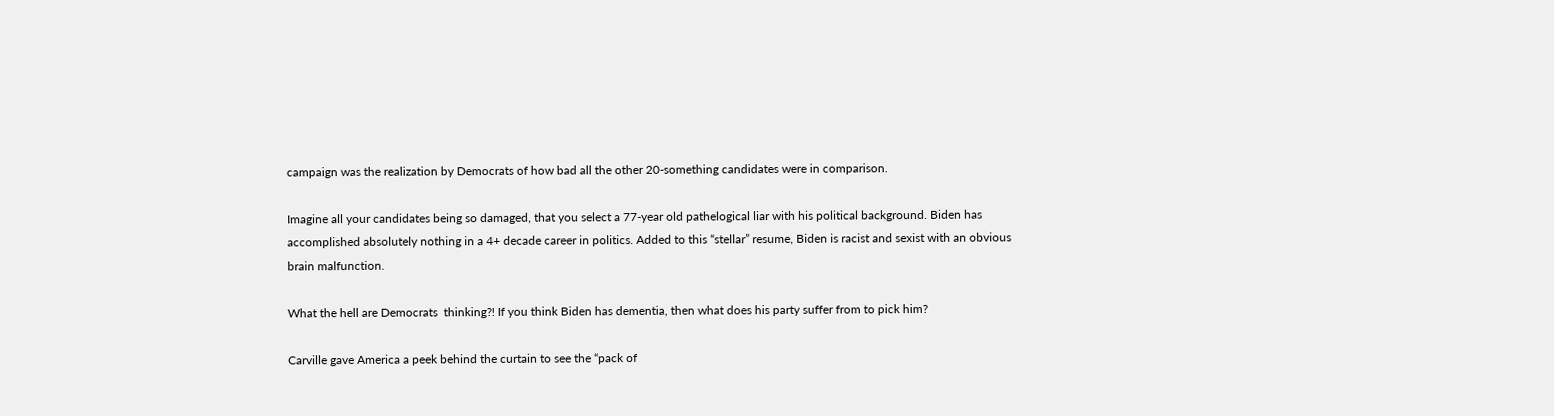campaign was the realization by Democrats of how bad all the other 20-something candidates were in comparison.

Imagine all your candidates being so damaged, that you select a 77-year old pathelogical liar with his political background. Biden has accomplished absolutely nothing in a 4+ decade career in politics. Added to this “stellar” resume, Biden is racist and sexist with an obvious brain malfunction.

What the hell are Democrats  thinking?! If you think Biden has dementia, then what does his party suffer from to pick him?

Carville gave America a peek behind the curtain to see the “pack of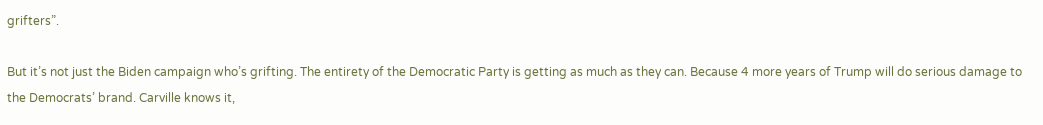grifters”.

But it’s not just the Biden campaign who’s grifting. The entirety of the Democratic Party is getting as much as they can. Because 4 more years of Trump will do serious damage to the Democrats’ brand. Carville knows it,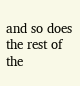and so does the rest of the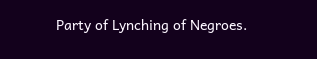Party of Lynching of Negroes.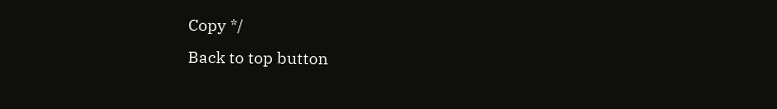Copy */
Back to top button